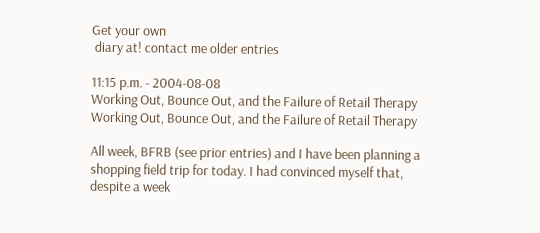Get your own
 diary at! contact me older entries

11:15 p.m. - 2004-08-08
Working Out, Bounce Out, and the Failure of Retail Therapy
Working Out, Bounce Out, and the Failure of Retail Therapy

All week, BFRB (see prior entries) and I have been planning a shopping field trip for today. I had convinced myself that, despite a week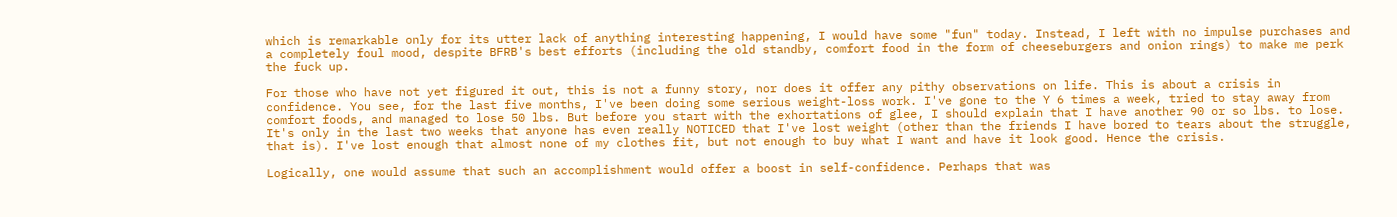which is remarkable only for its utter lack of anything interesting happening, I would have some "fun" today. Instead, I left with no impulse purchases and a completely foul mood, despite BFRB's best efforts (including the old standby, comfort food in the form of cheeseburgers and onion rings) to make me perk the fuck up.

For those who have not yet figured it out, this is not a funny story, nor does it offer any pithy observations on life. This is about a crisis in confidence. You see, for the last five months, I've been doing some serious weight-loss work. I've gone to the Y 6 times a week, tried to stay away from comfort foods, and managed to lose 50 lbs. But before you start with the exhortations of glee, I should explain that I have another 90 or so lbs. to lose. It's only in the last two weeks that anyone has even really NOTICED that I've lost weight (other than the friends I have bored to tears about the struggle, that is). I've lost enough that almost none of my clothes fit, but not enough to buy what I want and have it look good. Hence the crisis.

Logically, one would assume that such an accomplishment would offer a boost in self-confidence. Perhaps that was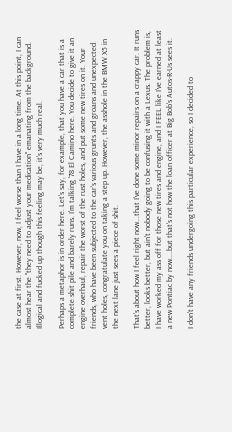the case at first. However, now, I feel worse than I have in a long time. At this point, I can almost hear the "they need to adjust your medication" emanating from the background. Illogical and fucked up though this feeling may be, it's very much real.

Perhaps a metaphor is in order here. Let's say, for example, that you have a car that is a complete shit pile and barely runs. I'm talking '78 El Camino here. You decide to give it an engine overhaul, repair the worst of the rust holes, and put some new tires on it. Your friends, who have been subjected to the car's various grunts and groans and unexpected vent holes, congratulate you on taking a step up. However, the asshole in the BMW X5 in the next lane just sees a piece of shit.

That's about how I feel right now...that I've done some minor repairs on a crappy car. It runs better, looks better, but ain't nobody going to be confusing it with a Lexus. The problem is, I have worked my ass off for those new tires and engine, and I FEEL like I've earned at least a new Pontiac by now....but that's not how the loan officer at Big Bob's Autos-R-Us sees it.

I don't have any friends undergoing this particular experience, so I decided to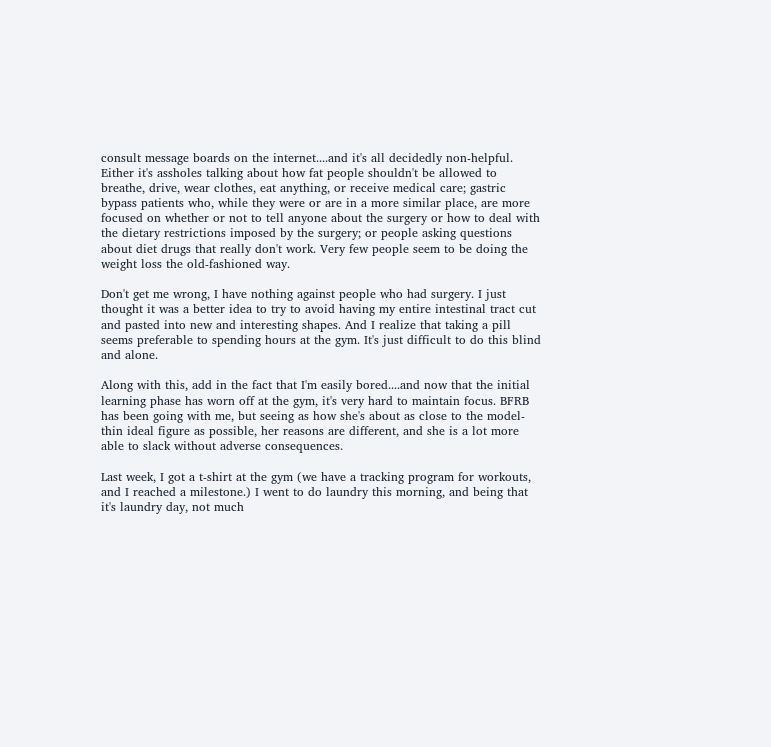consult message boards on the internet....and it's all decidedly non-helpful. Either it's assholes talking about how fat people shouldn't be allowed to breathe, drive, wear clothes, eat anything, or receive medical care; gastric bypass patients who, while they were or are in a more similar place, are more focused on whether or not to tell anyone about the surgery or how to deal with the dietary restrictions imposed by the surgery; or people asking questions about diet drugs that really don't work. Very few people seem to be doing the weight loss the old-fashioned way.

Don't get me wrong, I have nothing against people who had surgery. I just thought it was a better idea to try to avoid having my entire intestinal tract cut and pasted into new and interesting shapes. And I realize that taking a pill seems preferable to spending hours at the gym. It's just difficult to do this blind and alone.

Along with this, add in the fact that I'm easily bored....and now that the initial learning phase has worn off at the gym, it's very hard to maintain focus. BFRB has been going with me, but seeing as how she's about as close to the model-thin ideal figure as possible, her reasons are different, and she is a lot more able to slack without adverse consequences.

Last week, I got a t-shirt at the gym (we have a tracking program for workouts, and I reached a milestone.) I went to do laundry this morning, and being that it's laundry day, not much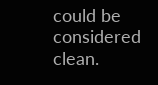could be considered clean.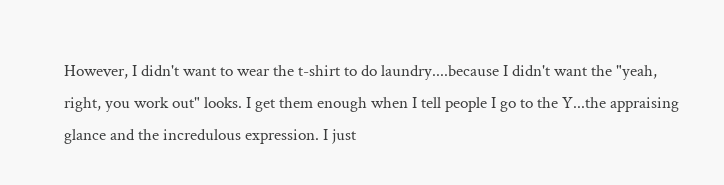However, I didn't want to wear the t-shirt to do laundry....because I didn't want the "yeah, right, you work out" looks. I get them enough when I tell people I go to the Y...the appraising glance and the incredulous expression. I just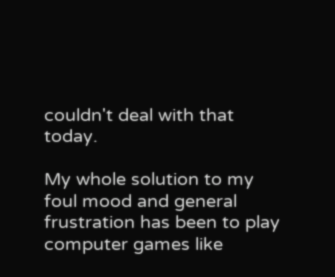couldn't deal with that today.

My whole solution to my foul mood and general frustration has been to play computer games like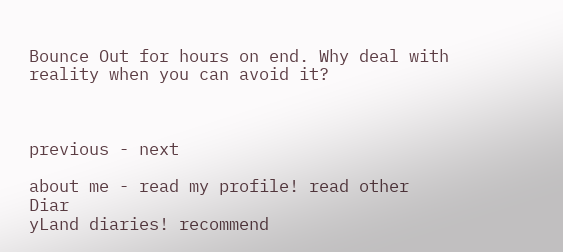Bounce Out for hours on end. Why deal with reality when you can avoid it?



previous - next

about me - read my profile! read other Diar
yLand diaries! recommend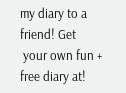my diary to a friend! Get
 your own fun + free diary at!